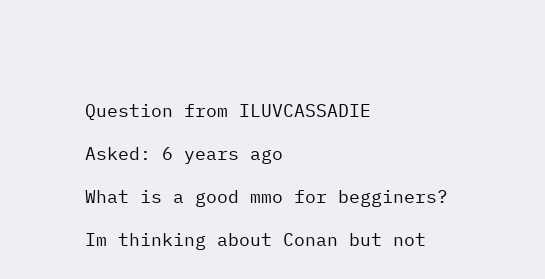Question from ILUVCASSADIE

Asked: 6 years ago

What is a good mmo for begginers?

Im thinking about Conan but not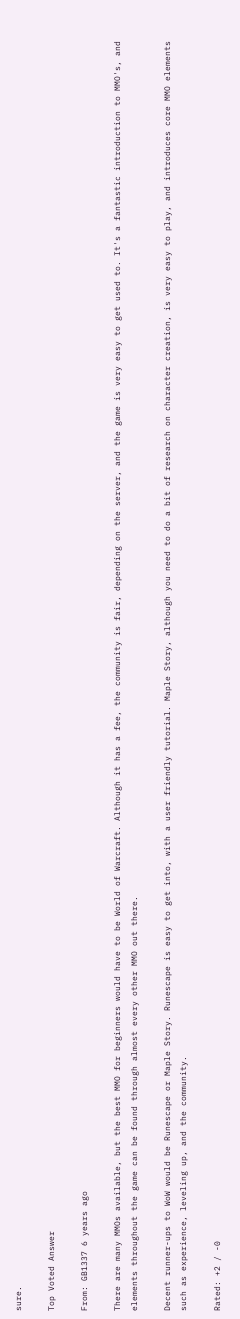sure.

Top Voted Answer

From: GB1337 6 years ago

There are many MMOs available, but the best MMO for beginners would have to be World of Warcraft. Although it has a fee, the community is fair, depending on the server, and the game is very easy to get used to. It's a fantastic introduction to MMO's, and elements throughout the game can be found through almost every other MMO out there.

Decent runner-ups to WoW would be Runescape or Maple Story. Runescape is easy to get into, with a user friendly tutorial. Maple Story, although you need to do a bit of research on character creation, is very easy to play, and introduces core MMO elements such as experience, leveling up, and the community.

Rated: +2 / -0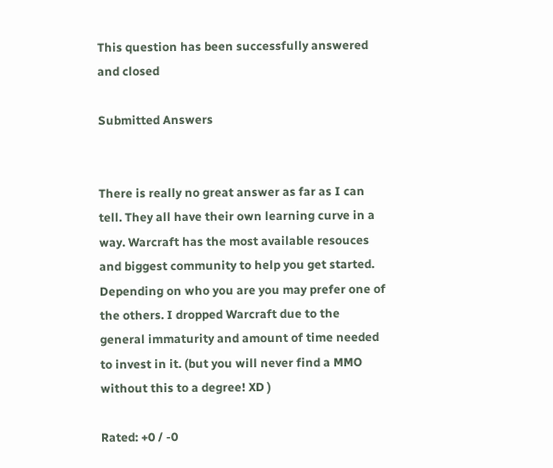This question has been successfully answered and closed

Submitted Answers


There is really no great answer as far as I can tell. They all have their own learning curve in a way. Warcraft has the most available resouces and biggest community to help you get started. Depending on who you are you may prefer one of the others. I dropped Warcraft due to the general immaturity and amount of time needed to invest in it. (but you will never find a MMO without this to a degree! XD )

Rated: +0 / -0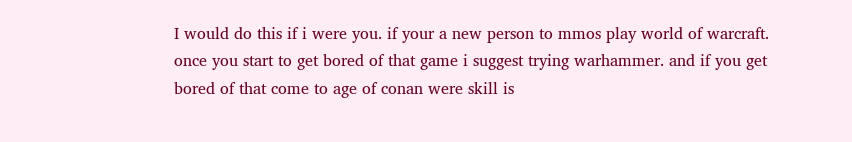I would do this if i were you. if your a new person to mmos play world of warcraft. once you start to get bored of that game i suggest trying warhammer. and if you get bored of that come to age of conan were skill is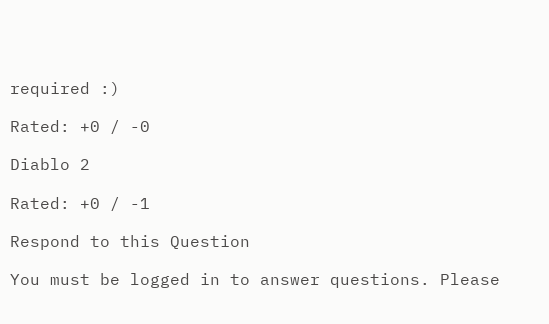required :)

Rated: +0 / -0

Diablo 2

Rated: +0 / -1

Respond to this Question

You must be logged in to answer questions. Please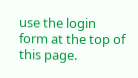use the login form at the top of this page.